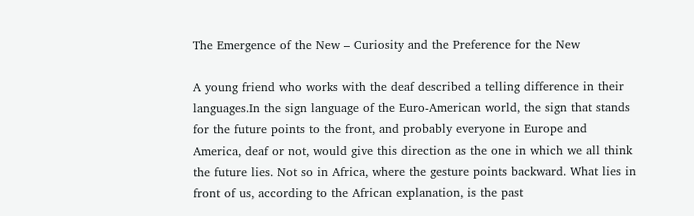The Emergence of the New – Curiosity and the Preference for the New

A young friend who works with the deaf described a telling difference in their languages.In the sign language of the Euro-American world, the sign that stands for the future points to the front, and probably everyone in Europe and America, deaf or not, would give this direction as the one in which we all think the future lies. Not so in Africa, where the gesture points backward. What lies in front of us, according to the African explanation, is the past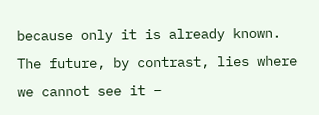because only it is already known. The future, by contrast, lies where we cannot see it –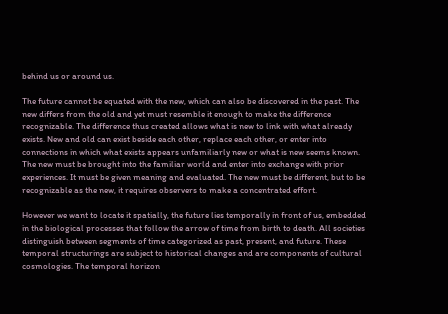behind us or around us.

The future cannot be equated with the new, which can also be discovered in the past. The new differs from the old and yet must resemble it enough to make the difference recognizable. The difference thus created allows what is new to link with what already exists. New and old can exist beside each other, replace each other, or enter into connections in which what exists appears unfamiliarly new or what is new seems known. The new must be brought into the familiar world and enter into exchange with prior experiences. It must be given meaning and evaluated. The new must be different, but to be recognizable as the new, it requires observers to make a concentrated effort.

However we want to locate it spatially, the future lies temporally in front of us, embedded in the biological processes that follow the arrow of time from birth to death. All societies distinguish between segments of time categorized as past, present, and future. These temporal structurings are subject to historical changes and are components of cultural cosmologies. The temporal horizon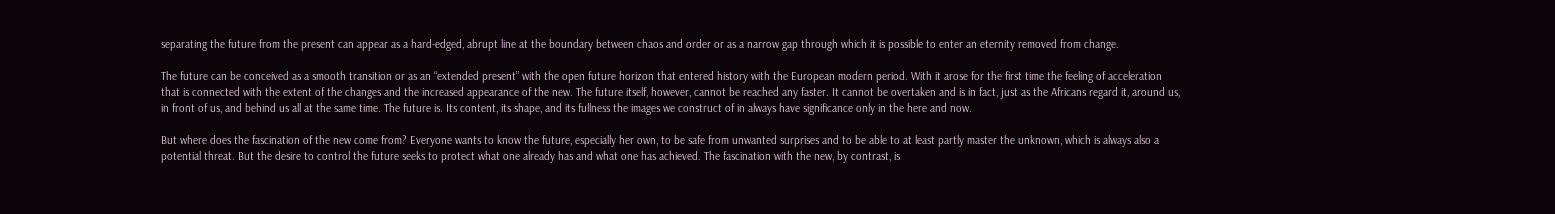separating the future from the present can appear as a hard-edged, abrupt line at the boundary between chaos and order or as a narrow gap through which it is possible to enter an eternity removed from change.

The future can be conceived as a smooth transition or as an “extended present” with the open future horizon that entered history with the European modern period. With it arose for the first time the feeling of acceleration that is connected with the extent of the changes and the increased appearance of the new. The future itself, however, cannot be reached any faster. It cannot be overtaken and is in fact, just as the Africans regard it, around us, in front of us, and behind us all at the same time. The future is. Its content, its shape, and its fullness the images we construct of in always have significance only in the here and now.

But where does the fascination of the new come from? Everyone wants to know the future, especially her own, to be safe from unwanted surprises and to be able to at least partly master the unknown, which is always also a potential threat. But the desire to control the future seeks to protect what one already has and what one has achieved. The fascination with the new, by contrast, is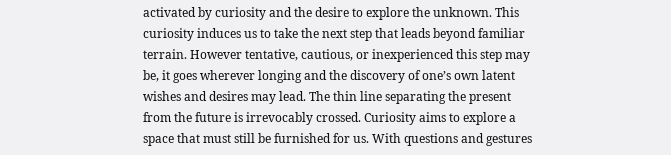activated by curiosity and the desire to explore the unknown. This curiosity induces us to take the next step that leads beyond familiar terrain. However tentative, cautious, or inexperienced this step may be, it goes wherever longing and the discovery of one’s own latent wishes and desires may lead. The thin line separating the present from the future is irrevocably crossed. Curiosity aims to explore a space that must still be furnished for us. With questions and gestures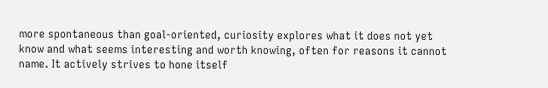more spontaneous than goal-oriented, curiosity explores what it does not yet know and what seems interesting and worth knowing, often for reasons it cannot name. It actively strives to hone itself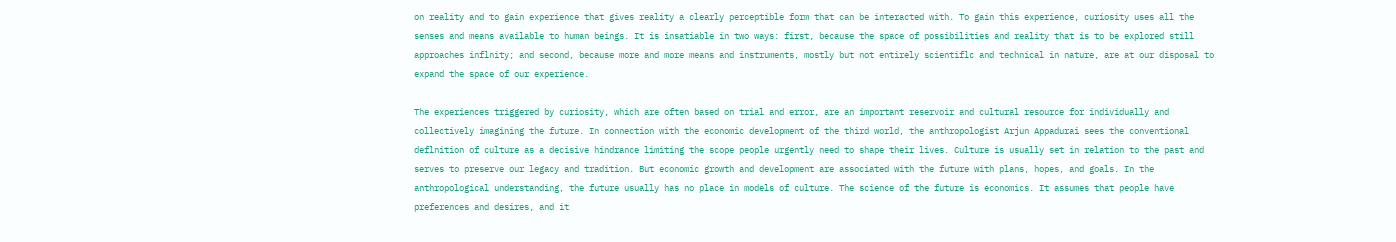on reality and to gain experience that gives reality a clearly perceptible form that can be interacted with. To gain this experience, curiosity uses all the senses and means available to human beings. It is insatiable in two ways: first, because the space of possibilities and reality that is to be explored still approaches inflnity; and second, because more and more means and instruments, mostly but not entirely scientiflc and technical in nature, are at our disposal to expand the space of our experience.

The experiences triggered by curiosity, which are often based on trial and error, are an important reservoir and cultural resource for individually and collectively imagining the future. In connection with the economic development of the third world, the anthropologist Arjun Appadurai sees the conventional deflnition of culture as a decisive hindrance limiting the scope people urgently need to shape their lives. Culture is usually set in relation to the past and serves to preserve our legacy and tradition. But economic growth and development are associated with the future with plans, hopes, and goals. In the anthropological understanding, the future usually has no place in models of culture. The science of the future is economics. It assumes that people have preferences and desires, and it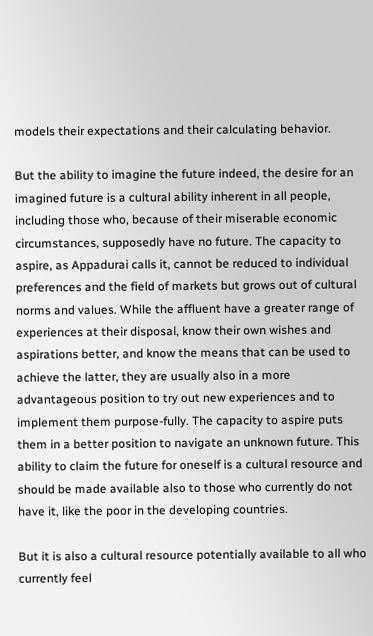models their expectations and their calculating behavior.

But the ability to imagine the future indeed, the desire for an imagined future is a cultural ability inherent in all people, including those who, because of their miserable economic circumstances, supposedly have no future. The capacity to aspire, as Appadurai calls it, cannot be reduced to individual preferences and the field of markets but grows out of cultural norms and values. While the affluent have a greater range of experiences at their disposal, know their own wishes and aspirations better, and know the means that can be used to achieve the latter, they are usually also in a more advantageous position to try out new experiences and to implement them purpose-fully. The capacity to aspire puts them in a better position to navigate an unknown future. This ability to claim the future for oneself is a cultural resource and should be made available also to those who currently do not have it, like the poor in the developing countries.

But it is also a cultural resource potentially available to all who currently feel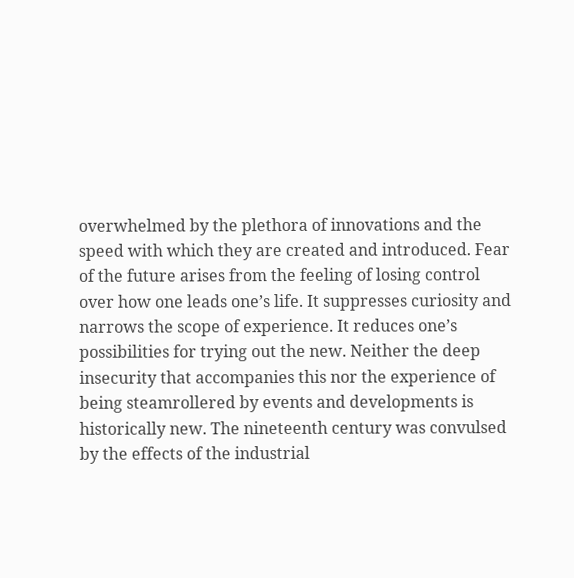overwhelmed by the plethora of innovations and the speed with which they are created and introduced. Fear of the future arises from the feeling of losing control over how one leads one’s life. It suppresses curiosity and narrows the scope of experience. It reduces one’s possibilities for trying out the new. Neither the deep insecurity that accompanies this nor the experience of being steamrollered by events and developments is historically new. The nineteenth century was convulsed by the effects of the industrial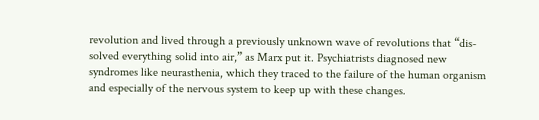revolution and lived through a previously unknown wave of revolutions that “dis-solved everything solid into air,” as Marx put it. Psychiatrists diagnosed new syndromes like neurasthenia, which they traced to the failure of the human organism and especially of the nervous system to keep up with these changes.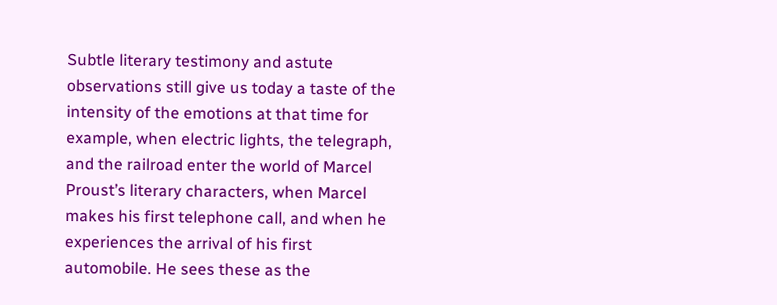Subtle literary testimony and astute observations still give us today a taste of the intensity of the emotions at that time for example, when electric lights, the telegraph, and the railroad enter the world of Marcel Proust’s literary characters, when Marcel makes his first telephone call, and when he experiences the arrival of his first automobile. He sees these as the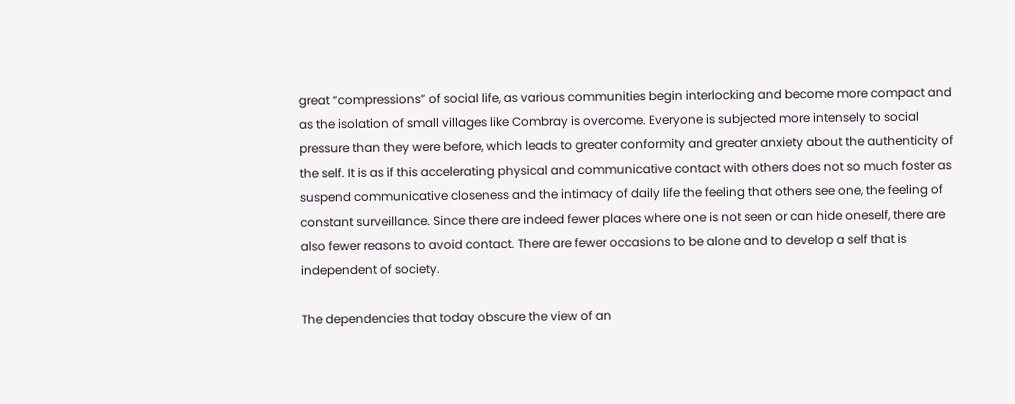great “compressions” of social life, as various communities begin interlocking and become more compact and as the isolation of small villages like Combray is overcome. Everyone is subjected more intensely to social pressure than they were before, which leads to greater conformity and greater anxiety about the authenticity of the self. It is as if this accelerating physical and communicative contact with others does not so much foster as suspend communicative closeness and the intimacy of daily life the feeling that others see one, the feeling of constant surveillance. Since there are indeed fewer places where one is not seen or can hide oneself, there are also fewer reasons to avoid contact. There are fewer occasions to be alone and to develop a self that is independent of society.

The dependencies that today obscure the view of an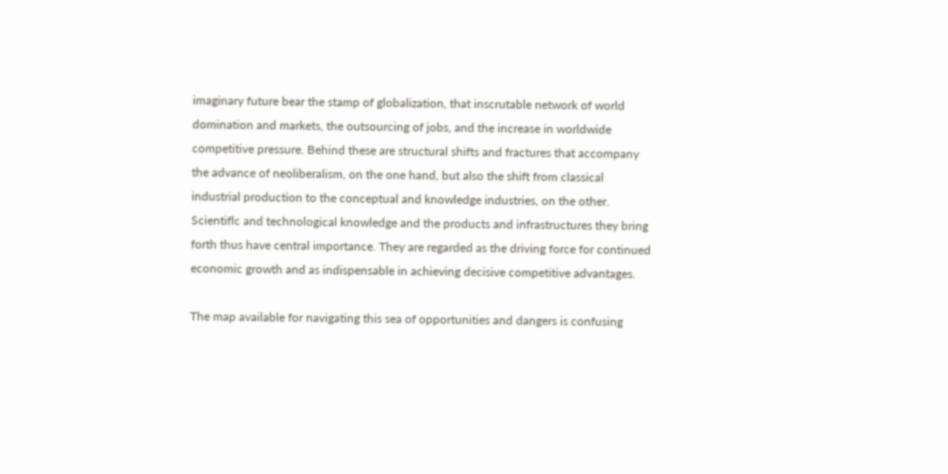imaginary future bear the stamp of globalization, that inscrutable network of world domination and markets, the outsourcing of jobs, and the increase in worldwide competitive pressure. Behind these are structural shifts and fractures that accompany the advance of neoliberalism, on the one hand, but also the shift from classical industrial production to the conceptual and knowledge industries, on the other. Scientiflc and technological knowledge and the products and infrastructures they bring forth thus have central importance. They are regarded as the driving force for continued economic growth and as indispensable in achieving decisive competitive advantages.

The map available for navigating this sea of opportunities and dangers is confusing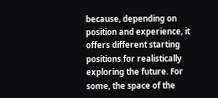because, depending on position and experience, it offers different starting positions for realistically exploring the future. For some, the space of the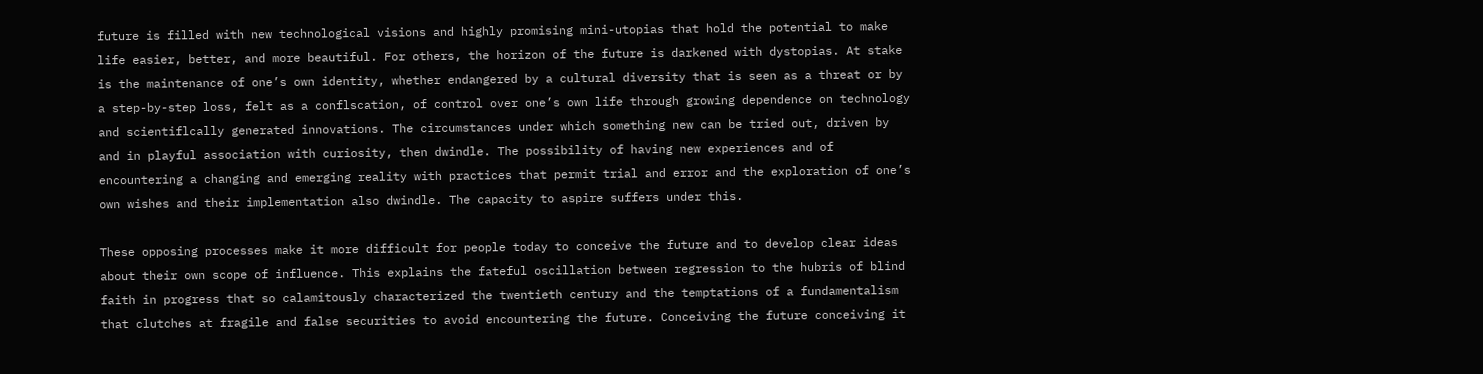future is filled with new technological visions and highly promising mini-utopias that hold the potential to make life easier, better, and more beautiful. For others, the horizon of the future is darkened with dystopias. At stake is the maintenance of one’s own identity, whether endangered by a cultural diversity that is seen as a threat or by a step-by-step loss, felt as a conflscation, of control over one’s own life through growing dependence on technology and scientiflcally generated innovations. The circumstances under which something new can be tried out, driven by and in playful association with curiosity, then dwindle. The possibility of having new experiences and of encountering a changing and emerging reality with practices that permit trial and error and the exploration of one’s own wishes and their implementation also dwindle. The capacity to aspire suffers under this.

These opposing processes make it more difficult for people today to conceive the future and to develop clear ideas about their own scope of influence. This explains the fateful oscillation between regression to the hubris of blind faith in progress that so calamitously characterized the twentieth century and the temptations of a fundamentalism that clutches at fragile and false securities to avoid encountering the future. Conceiving the future conceiving it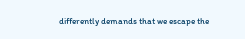differently demands that we escape the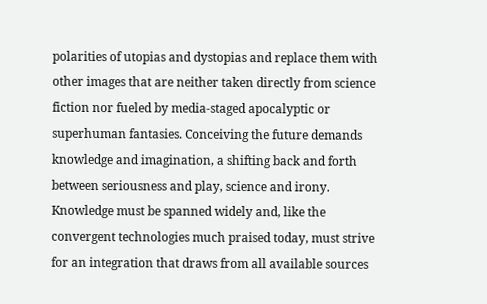polarities of utopias and dystopias and replace them with other images that are neither taken directly from science fiction nor fueled by media-staged apocalyptic or superhuman fantasies. Conceiving the future demands knowledge and imagination, a shifting back and forth between seriousness and play, science and irony. Knowledge must be spanned widely and, like the convergent technologies much praised today, must strive for an integration that draws from all available sources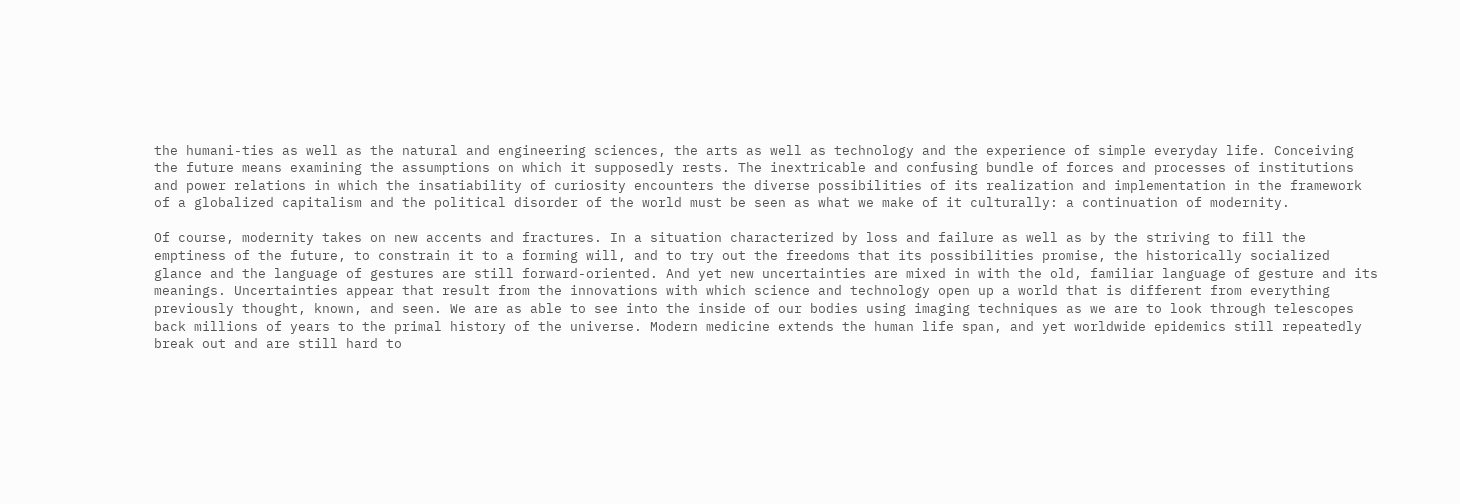the humani-ties as well as the natural and engineering sciences, the arts as well as technology and the experience of simple everyday life. Conceiving the future means examining the assumptions on which it supposedly rests. The inextricable and confusing bundle of forces and processes of institutions and power relations in which the insatiability of curiosity encounters the diverse possibilities of its realization and implementation in the framework of a globalized capitalism and the political disorder of the world must be seen as what we make of it culturally: a continuation of modernity.

Of course, modernity takes on new accents and fractures. In a situation characterized by loss and failure as well as by the striving to fill the emptiness of the future, to constrain it to a forming will, and to try out the freedoms that its possibilities promise, the historically socialized glance and the language of gestures are still forward-oriented. And yet new uncertainties are mixed in with the old, familiar language of gesture and its meanings. Uncertainties appear that result from the innovations with which science and technology open up a world that is different from everything previously thought, known, and seen. We are as able to see into the inside of our bodies using imaging techniques as we are to look through telescopes back millions of years to the primal history of the universe. Modern medicine extends the human life span, and yet worldwide epidemics still repeatedly break out and are still hard to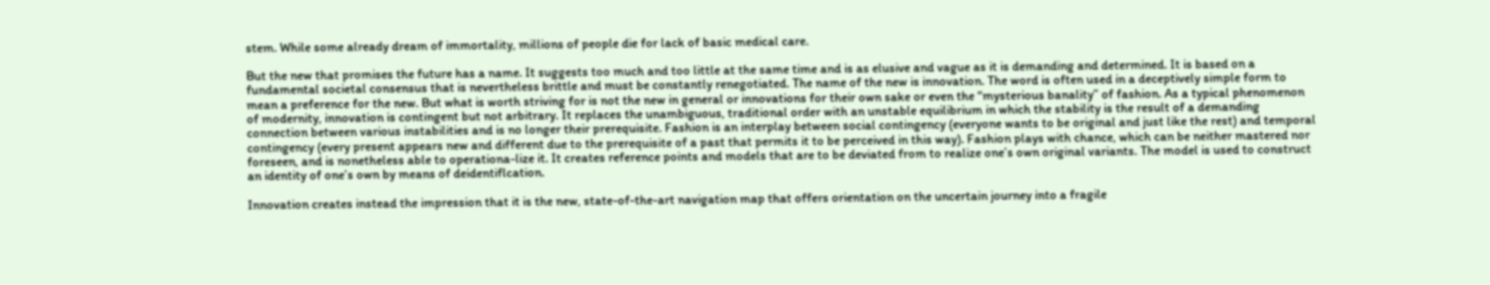stem. While some already dream of immortality, millions of people die for lack of basic medical care.

But the new that promises the future has a name. It suggests too much and too little at the same time and is as elusive and vague as it is demanding and determined. It is based on a fundamental societal consensus that is nevertheless brittle and must be constantly renegotiated. The name of the new is innovation. The word is often used in a deceptively simple form to mean a preference for the new. But what is worth striving for is not the new in general or innovations for their own sake or even the “mysterious banality” of fashion. As a typical phenomenon of modernity, innovation is contingent but not arbitrary. It replaces the unambiguous, traditional order with an unstable equilibrium in which the stability is the result of a demanding connection between various instabilities and is no longer their prerequisite. Fashion is an interplay between social contingency (everyone wants to be original and just like the rest) and temporal contingency (every present appears new and different due to the prerequisite of a past that permits it to be perceived in this way). Fashion plays with chance, which can be neither mastered nor foreseen, and is nonetheless able to operationa-lize it. It creates reference points and models that are to be deviated from to realize one’s own original variants. The model is used to construct an identity of one’s own by means of deidentiflcation.

Innovation creates instead the impression that it is the new, state-of-the-art navigation map that offers orientation on the uncertain journey into a fragile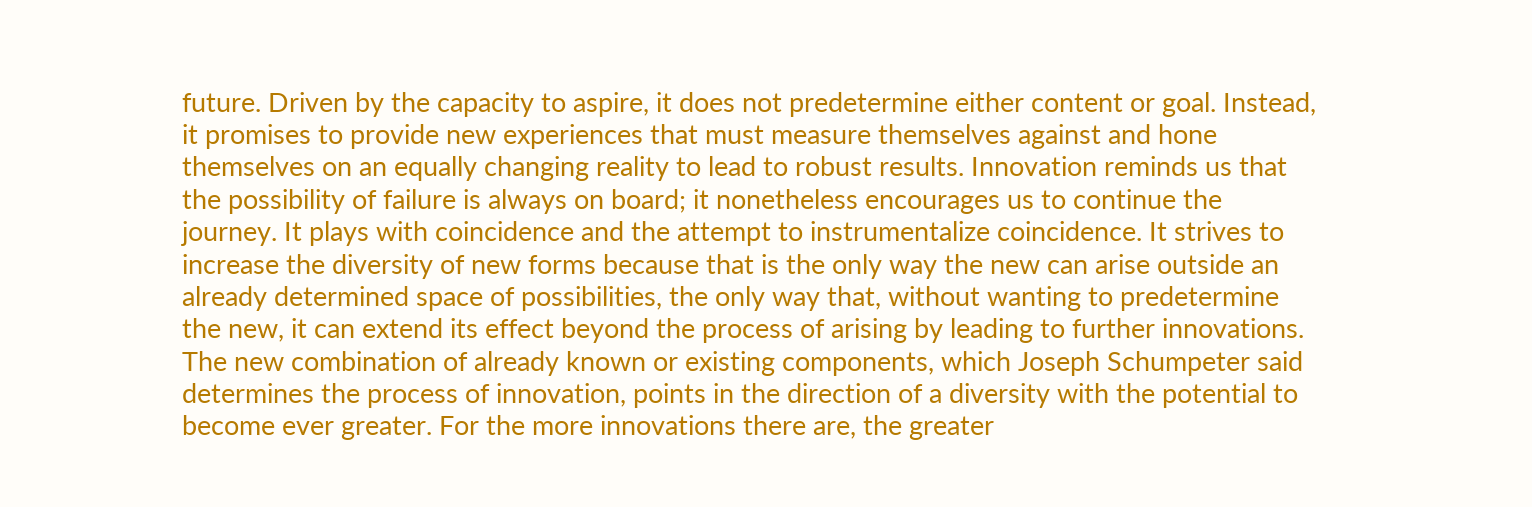future. Driven by the capacity to aspire, it does not predetermine either content or goal. Instead, it promises to provide new experiences that must measure themselves against and hone themselves on an equally changing reality to lead to robust results. Innovation reminds us that the possibility of failure is always on board; it nonetheless encourages us to continue the journey. It plays with coincidence and the attempt to instrumentalize coincidence. It strives to increase the diversity of new forms because that is the only way the new can arise outside an already determined space of possibilities, the only way that, without wanting to predetermine the new, it can extend its effect beyond the process of arising by leading to further innovations. The new combination of already known or existing components, which Joseph Schumpeter said determines the process of innovation, points in the direction of a diversity with the potential to become ever greater. For the more innovations there are, the greater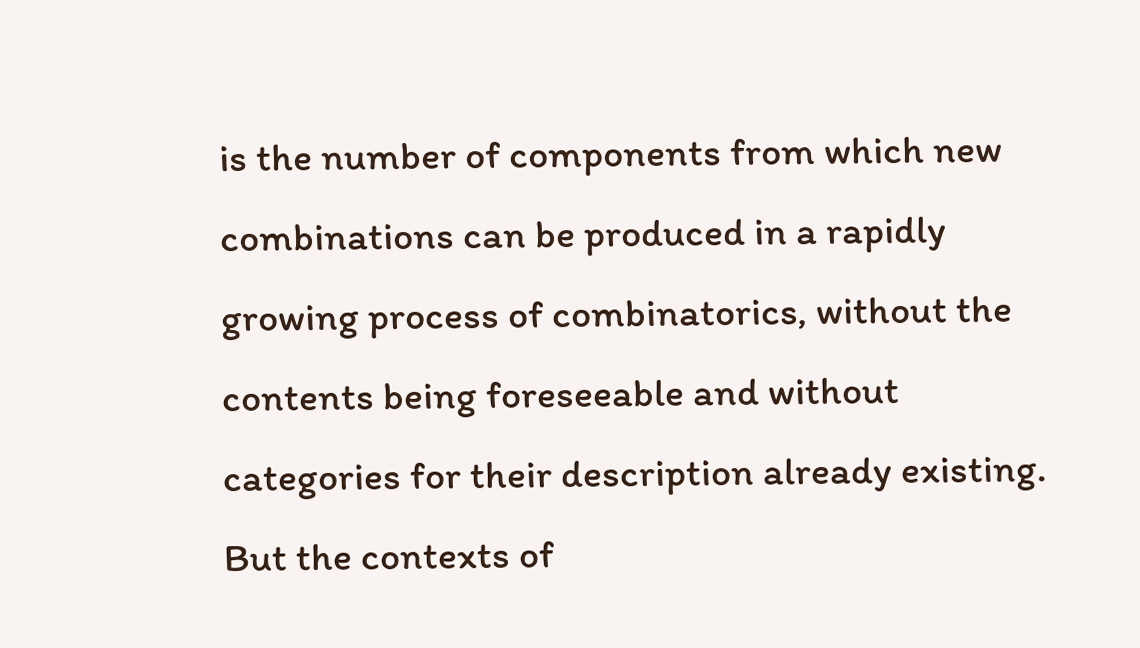is the number of components from which new combinations can be produced in a rapidly growing process of combinatorics, without the contents being foreseeable and without categories for their description already existing. But the contexts of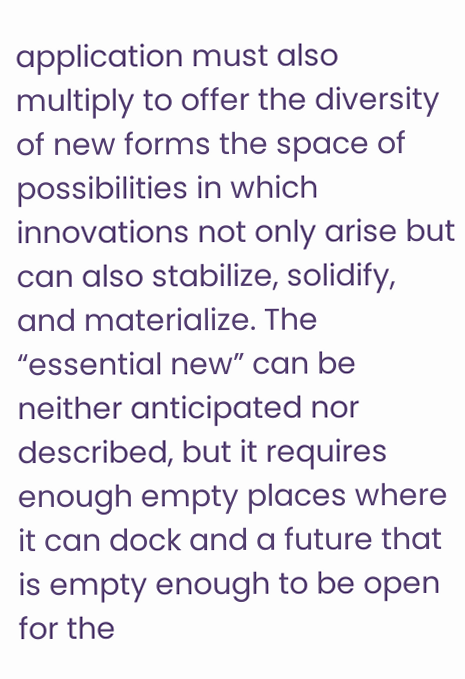application must also multiply to offer the diversity of new forms the space of possibilities in which innovations not only arise but can also stabilize, solidify, and materialize. The “essential new” can be neither anticipated nor described, but it requires enough empty places where it can dock and a future that is empty enough to be open for the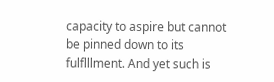capacity to aspire but cannot be pinned down to its fulflllment. And yet such is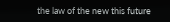the law of the new this future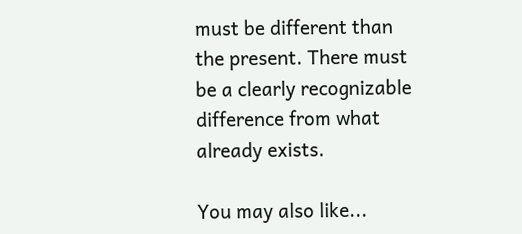must be different than the present. There must be a clearly recognizable difference from what already exists.

You may also like...